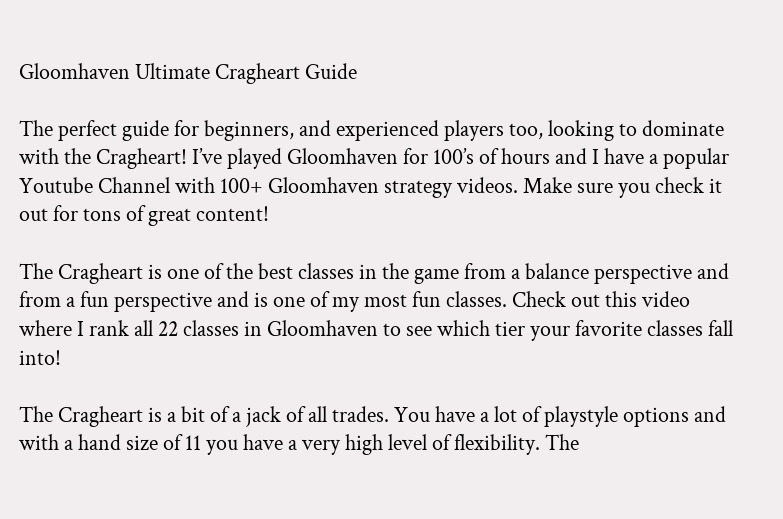Gloomhaven Ultimate Cragheart Guide

The perfect guide for beginners, and experienced players too, looking to dominate with the Cragheart! I’ve played Gloomhaven for 100’s of hours and I have a popular Youtube Channel with 100+ Gloomhaven strategy videos. Make sure you check it out for tons of great content!

The Cragheart is one of the best classes in the game from a balance perspective and from a fun perspective and is one of my most fun classes. Check out this video where I rank all 22 classes in Gloomhaven to see which tier your favorite classes fall into!

The Cragheart is a bit of a jack of all trades. You have a lot of playstyle options and with a hand size of 11 you have a very high level of flexibility. The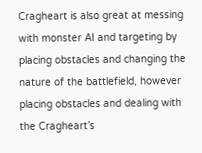Cragheart is also great at messing with monster AI and targeting by placing obstacles and changing the nature of the battlefield, however placing obstacles and dealing with the Cragheart’s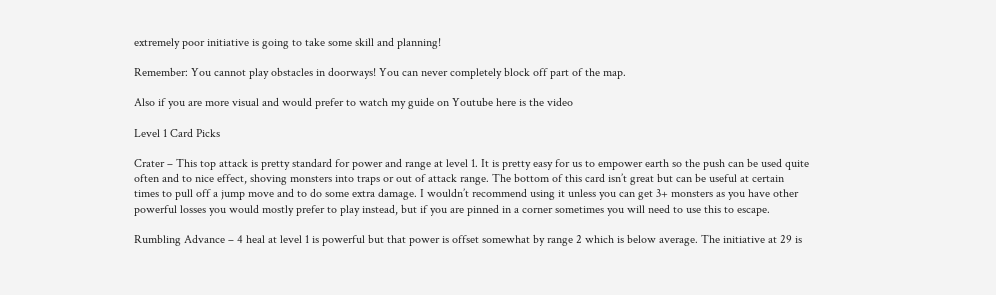extremely poor initiative is going to take some skill and planning!

Remember: You cannot play obstacles in doorways! You can never completely block off part of the map.

Also if you are more visual and would prefer to watch my guide on Youtube here is the video

Level 1 Card Picks

Crater – This top attack is pretty standard for power and range at level 1. It is pretty easy for us to empower earth so the push can be used quite often and to nice effect, shoving monsters into traps or out of attack range. The bottom of this card isn’t great but can be useful at certain times to pull off a jump move and to do some extra damage. I wouldn’t recommend using it unless you can get 3+ monsters as you have other powerful losses you would mostly prefer to play instead, but if you are pinned in a corner sometimes you will need to use this to escape.

Rumbling Advance – 4 heal at level 1 is powerful but that power is offset somewhat by range 2 which is below average. The initiative at 29 is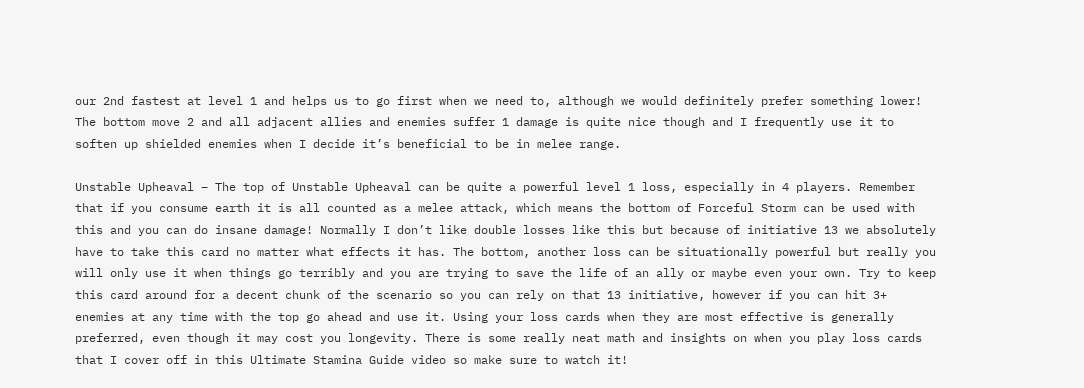our 2nd fastest at level 1 and helps us to go first when we need to, although we would definitely prefer something lower! The bottom move 2 and all adjacent allies and enemies suffer 1 damage is quite nice though and I frequently use it to soften up shielded enemies when I decide it’s beneficial to be in melee range.

Unstable Upheaval – The top of Unstable Upheaval can be quite a powerful level 1 loss, especially in 4 players. Remember that if you consume earth it is all counted as a melee attack, which means the bottom of Forceful Storm can be used with this and you can do insane damage! Normally I don’t like double losses like this but because of initiative 13 we absolutely have to take this card no matter what effects it has. The bottom, another loss can be situationally powerful but really you will only use it when things go terribly and you are trying to save the life of an ally or maybe even your own. Try to keep this card around for a decent chunk of the scenario so you can rely on that 13 initiative, however if you can hit 3+ enemies at any time with the top go ahead and use it. Using your loss cards when they are most effective is generally preferred, even though it may cost you longevity. There is some really neat math and insights on when you play loss cards that I cover off in this Ultimate Stamina Guide video so make sure to watch it!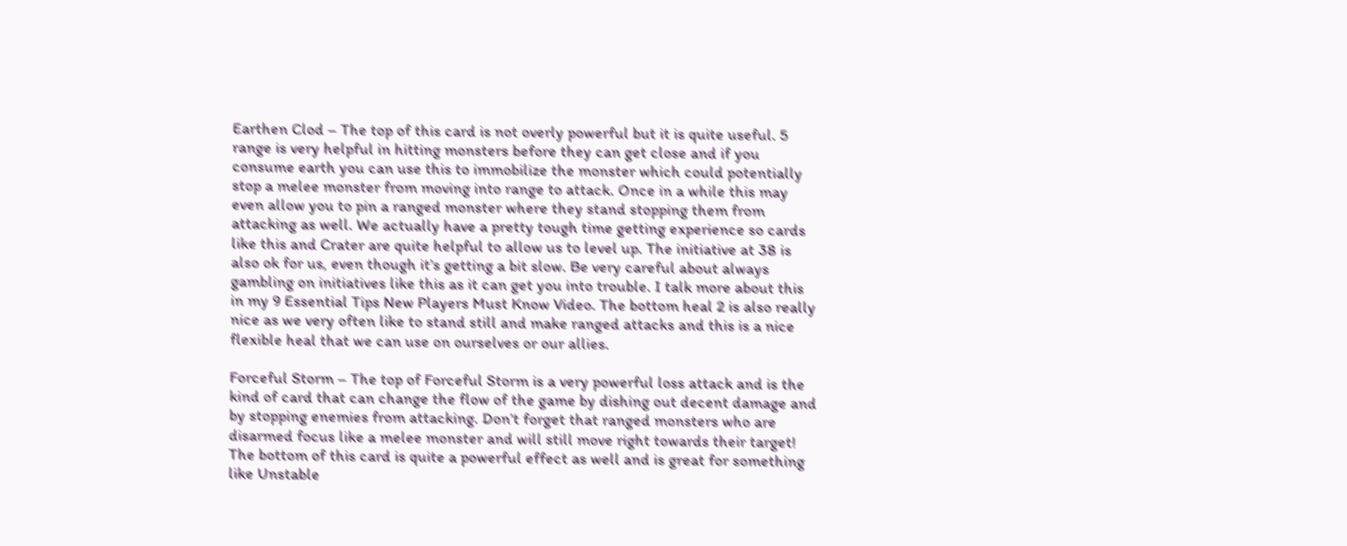Earthen Clod – The top of this card is not overly powerful but it is quite useful. 5 range is very helpful in hitting monsters before they can get close and if you consume earth you can use this to immobilize the monster which could potentially stop a melee monster from moving into range to attack. Once in a while this may even allow you to pin a ranged monster where they stand stopping them from attacking as well. We actually have a pretty tough time getting experience so cards like this and Crater are quite helpful to allow us to level up. The initiative at 38 is also ok for us, even though it’s getting a bit slow. Be very careful about always gambling on initiatives like this as it can get you into trouble. I talk more about this in my 9 Essential Tips New Players Must Know Video. The bottom heal 2 is also really nice as we very often like to stand still and make ranged attacks and this is a nice flexible heal that we can use on ourselves or our allies.

Forceful Storm – The top of Forceful Storm is a very powerful loss attack and is the kind of card that can change the flow of the game by dishing out decent damage and by stopping enemies from attacking. Don’t forget that ranged monsters who are disarmed focus like a melee monster and will still move right towards their target! The bottom of this card is quite a powerful effect as well and is great for something like Unstable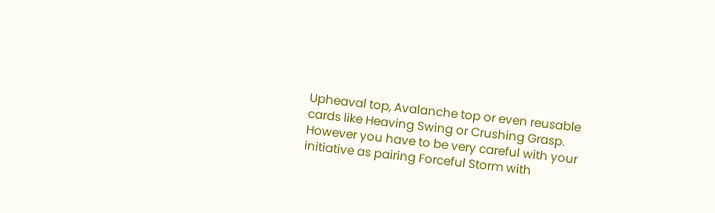Upheaval top, Avalanche top or even reusable cards like Heaving Swing or Crushing Grasp. However you have to be very careful with your initiative as pairing Forceful Storm with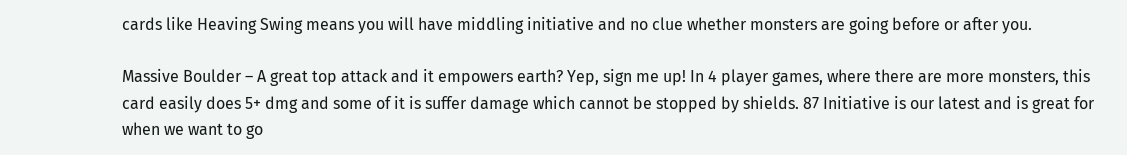cards like Heaving Swing means you will have middling initiative and no clue whether monsters are going before or after you.

Massive Boulder – A great top attack and it empowers earth? Yep, sign me up! In 4 player games, where there are more monsters, this card easily does 5+ dmg and some of it is suffer damage which cannot be stopped by shields. 87 Initiative is our latest and is great for when we want to go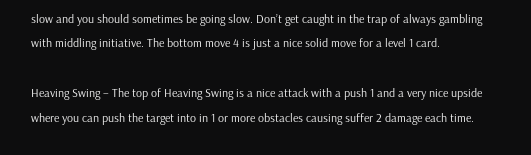slow and you should sometimes be going slow. Don’t get caught in the trap of always gambling with middling initiative. The bottom move 4 is just a nice solid move for a level 1 card.

Heaving Swing – The top of Heaving Swing is a nice attack with a push 1 and a very nice upside where you can push the target into in 1 or more obstacles causing suffer 2 damage each time.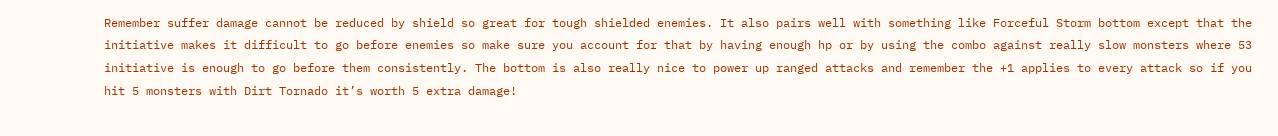Remember suffer damage cannot be reduced by shield so great for tough shielded enemies. It also pairs well with something like Forceful Storm bottom except that the initiative makes it difficult to go before enemies so make sure you account for that by having enough hp or by using the combo against really slow monsters where 53 initiative is enough to go before them consistently. The bottom is also really nice to power up ranged attacks and remember the +1 applies to every attack so if you hit 5 monsters with Dirt Tornado it’s worth 5 extra damage!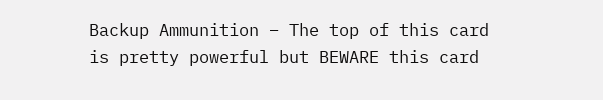Backup Ammunition – The top of this card is pretty powerful but BEWARE this card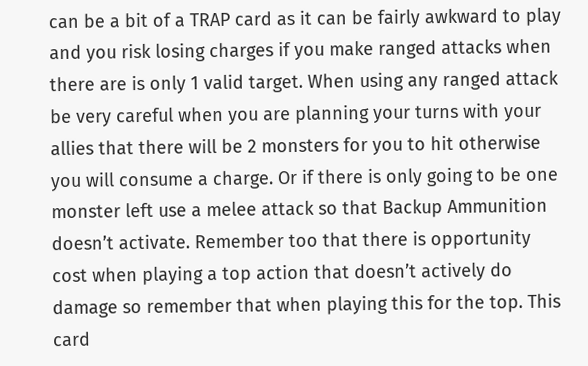can be a bit of a TRAP card as it can be fairly awkward to play and you risk losing charges if you make ranged attacks when there are is only 1 valid target. When using any ranged attack be very careful when you are planning your turns with your allies that there will be 2 monsters for you to hit otherwise you will consume a charge. Or if there is only going to be one monster left use a melee attack so that Backup Ammunition doesn’t activate. Remember too that there is opportunity cost when playing a top action that doesn’t actively do damage so remember that when playing this for the top. This card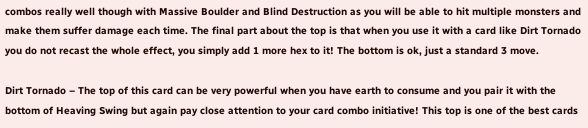combos really well though with Massive Boulder and Blind Destruction as you will be able to hit multiple monsters and make them suffer damage each time. The final part about the top is that when you use it with a card like Dirt Tornado you do not recast the whole effect, you simply add 1 more hex to it! The bottom is ok, just a standard 3 move.

Dirt Tornado – The top of this card can be very powerful when you have earth to consume and you pair it with the bottom of Heaving Swing but again pay close attention to your card combo initiative! This top is one of the best cards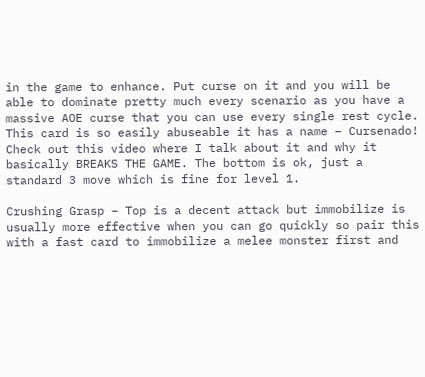in the game to enhance. Put curse on it and you will be able to dominate pretty much every scenario as you have a massive AOE curse that you can use every single rest cycle. This card is so easily abuseable it has a name – Cursenado! Check out this video where I talk about it and why it basically BREAKS THE GAME. The bottom is ok, just a standard 3 move which is fine for level 1.

Crushing Grasp – Top is a decent attack but immobilize is usually more effective when you can go quickly so pair this with a fast card to immobilize a melee monster first and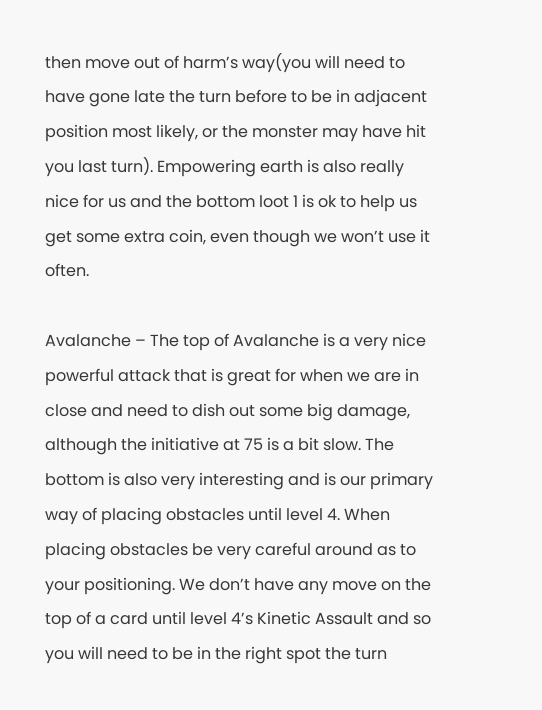then move out of harm’s way(you will need to have gone late the turn before to be in adjacent position most likely, or the monster may have hit you last turn). Empowering earth is also really nice for us and the bottom loot 1 is ok to help us get some extra coin, even though we won’t use it often.

Avalanche – The top of Avalanche is a very nice powerful attack that is great for when we are in close and need to dish out some big damage, although the initiative at 75 is a bit slow. The bottom is also very interesting and is our primary way of placing obstacles until level 4. When placing obstacles be very careful around as to your positioning. We don’t have any move on the top of a card until level 4’s Kinetic Assault and so you will need to be in the right spot the turn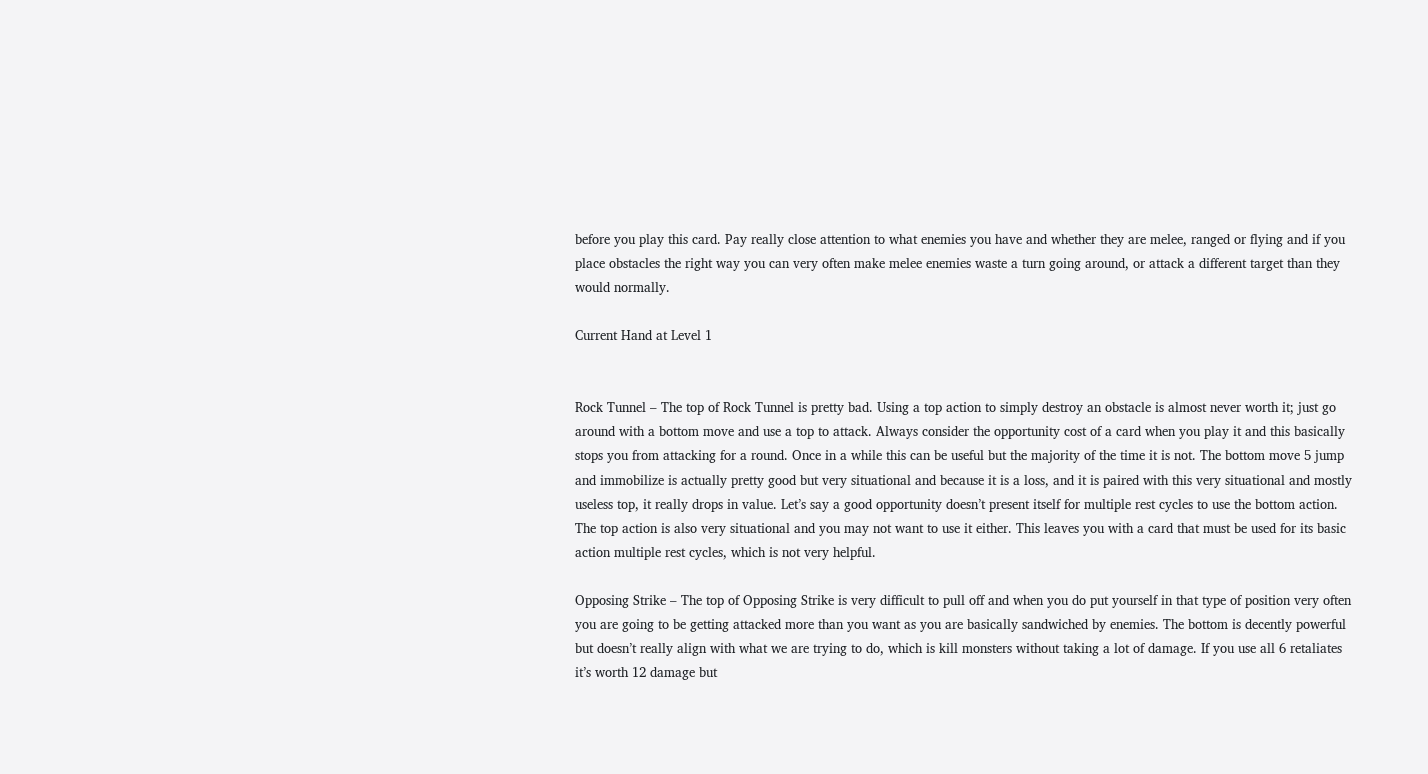before you play this card. Pay really close attention to what enemies you have and whether they are melee, ranged or flying and if you place obstacles the right way you can very often make melee enemies waste a turn going around, or attack a different target than they would normally.

Current Hand at Level 1


Rock Tunnel – The top of Rock Tunnel is pretty bad. Using a top action to simply destroy an obstacle is almost never worth it; just go around with a bottom move and use a top to attack. Always consider the opportunity cost of a card when you play it and this basically stops you from attacking for a round. Once in a while this can be useful but the majority of the time it is not. The bottom move 5 jump and immobilize is actually pretty good but very situational and because it is a loss, and it is paired with this very situational and mostly useless top, it really drops in value. Let’s say a good opportunity doesn’t present itself for multiple rest cycles to use the bottom action. The top action is also very situational and you may not want to use it either. This leaves you with a card that must be used for its basic action multiple rest cycles, which is not very helpful.

Opposing Strike – The top of Opposing Strike is very difficult to pull off and when you do put yourself in that type of position very often you are going to be getting attacked more than you want as you are basically sandwiched by enemies. The bottom is decently powerful but doesn’t really align with what we are trying to do, which is kill monsters without taking a lot of damage. If you use all 6 retaliates it’s worth 12 damage but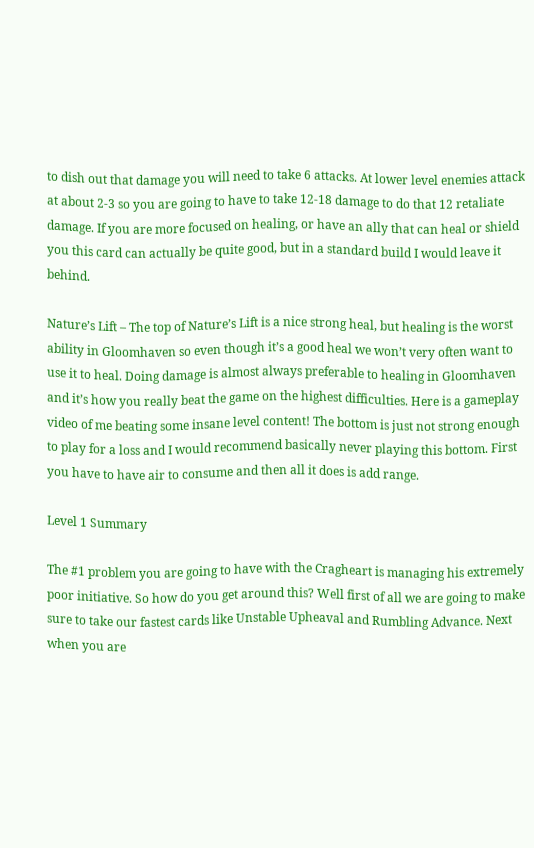to dish out that damage you will need to take 6 attacks. At lower level enemies attack at about 2-3 so you are going to have to take 12-18 damage to do that 12 retaliate damage. If you are more focused on healing, or have an ally that can heal or shield you this card can actually be quite good, but in a standard build I would leave it behind.

Nature’s Lift – The top of Nature’s Lift is a nice strong heal, but healing is the worst ability in Gloomhaven so even though it’s a good heal we won’t very often want to use it to heal. Doing damage is almost always preferable to healing in Gloomhaven and it’s how you really beat the game on the highest difficulties. Here is a gameplay video of me beating some insane level content! The bottom is just not strong enough to play for a loss and I would recommend basically never playing this bottom. First you have to have air to consume and then all it does is add range.

Level 1 Summary

The #1 problem you are going to have with the Cragheart is managing his extremely poor initiative. So how do you get around this? Well first of all we are going to make sure to take our fastest cards like Unstable Upheaval and Rumbling Advance. Next when you are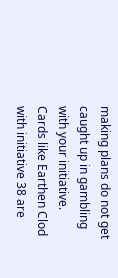making plans do not get caught up in gambling with your initiative. Cards like Earthen Clod with initiative 38 are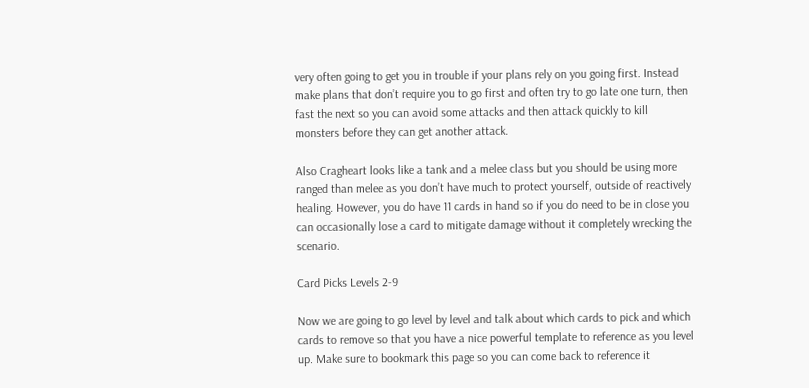very often going to get you in trouble if your plans rely on you going first. Instead make plans that don’t require you to go first and often try to go late one turn, then fast the next so you can avoid some attacks and then attack quickly to kill monsters before they can get another attack.

Also Cragheart looks like a tank and a melee class but you should be using more ranged than melee as you don’t have much to protect yourself, outside of reactively healing. However, you do have 11 cards in hand so if you do need to be in close you can occasionally lose a card to mitigate damage without it completely wrecking the scenario.

Card Picks Levels 2-9

Now we are going to go level by level and talk about which cards to pick and which cards to remove so that you have a nice powerful template to reference as you level up. Make sure to bookmark this page so you can come back to reference it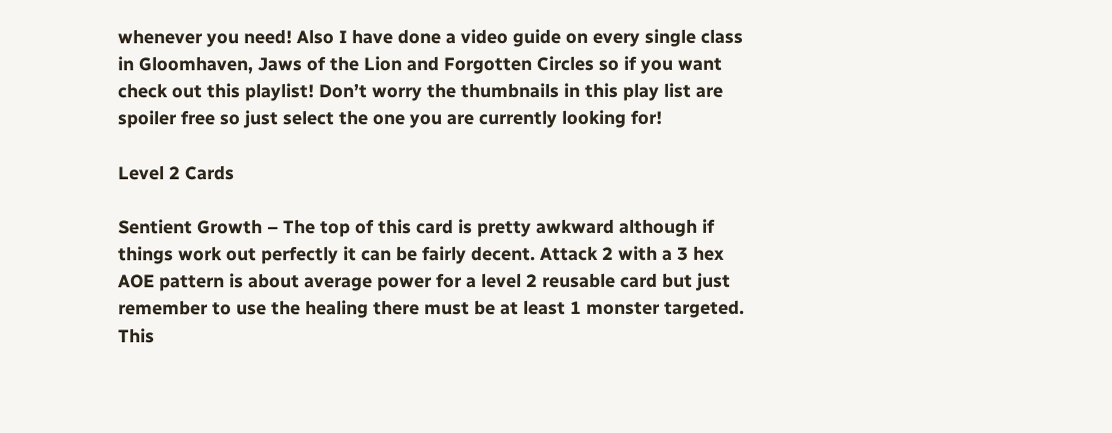whenever you need! Also I have done a video guide on every single class in Gloomhaven, Jaws of the Lion and Forgotten Circles so if you want check out this playlist! Don’t worry the thumbnails in this play list are spoiler free so just select the one you are currently looking for!

Level 2 Cards

Sentient Growth – The top of this card is pretty awkward although if things work out perfectly it can be fairly decent. Attack 2 with a 3 hex AOE pattern is about average power for a level 2 reusable card but just remember to use the healing there must be at least 1 monster targeted. This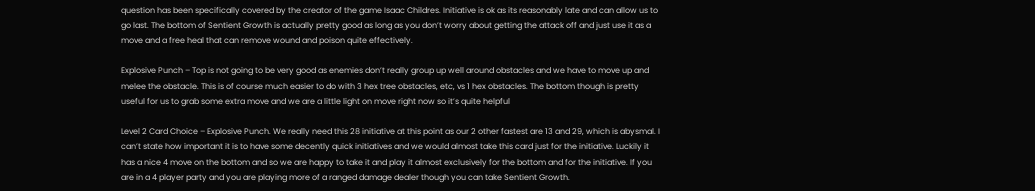question has been specifically covered by the creator of the game Isaac Childres. Initiative is ok as its reasonably late and can allow us to go last. The bottom of Sentient Growth is actually pretty good as long as you don’t worry about getting the attack off and just use it as a move and a free heal that can remove wound and poison quite effectively.

Explosive Punch – Top is not going to be very good as enemies don’t really group up well around obstacles and we have to move up and melee the obstacle. This is of course much easier to do with 3 hex tree obstacles, etc, vs 1 hex obstacles. The bottom though is pretty useful for us to grab some extra move and we are a little light on move right now so it’s quite helpful

Level 2 Card Choice – Explosive Punch. We really need this 28 initiative at this point as our 2 other fastest are 13 and 29, which is abysmal. I can’t state how important it is to have some decently quick initiatives and we would almost take this card just for the initiative. Luckily it has a nice 4 move on the bottom and so we are happy to take it and play it almost exclusively for the bottom and for the initiative. If you are in a 4 player party and you are playing more of a ranged damage dealer though you can take Sentient Growth.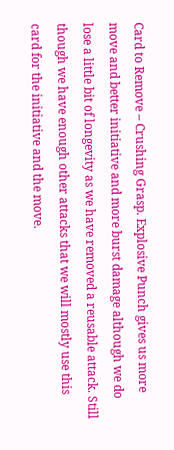Card to Remove – Crushing Grasp. Explosive Punch gives us more move and better initiative and more burst damage although we do lose a little bit of longevity as we have removed a reusable attack. Still though we have enough other attacks that we will mostly use this card for the initiative and the move.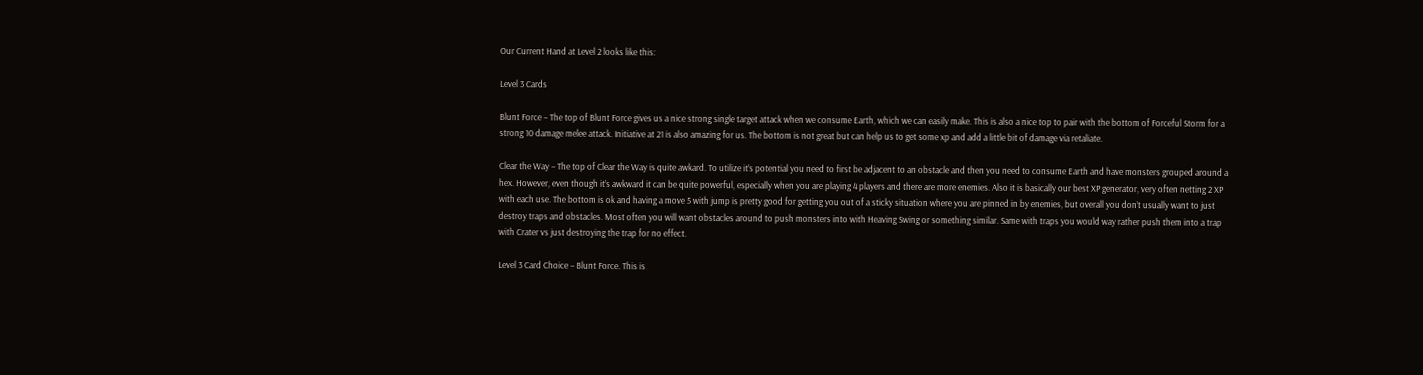Our Current Hand at Level 2 looks like this:

Level 3 Cards

Blunt Force – The top of Blunt Force gives us a nice strong single target attack when we consume Earth, which we can easily make. This is also a nice top to pair with the bottom of Forceful Storm for a strong 10 damage melee attack. Initiative at 21 is also amazing for us. The bottom is not great but can help us to get some xp and add a little bit of damage via retaliate.

Clear the Way – The top of Clear the Way is quite awkard. To utilize it’s potential you need to first be adjacent to an obstacle and then you need to consume Earth and have monsters grouped around a hex. However, even though it’s awkward it can be quite powerful, especially when you are playing 4 players and there are more enemies. Also it is basically our best XP generator, very often netting 2 XP with each use. The bottom is ok and having a move 5 with jump is pretty good for getting you out of a sticky situation where you are pinned in by enemies, but overall you don’t usually want to just destroy traps and obstacles. Most often you will want obstacles around to push monsters into with Heaving Swing or something similar. Same with traps you would way rather push them into a trap with Crater vs just destroying the trap for no effect.

Level 3 Card Choice – Blunt Force. This is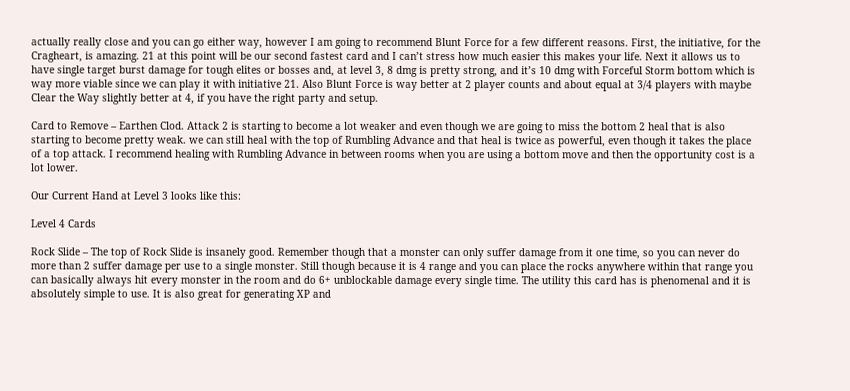actually really close and you can go either way, however I am going to recommend Blunt Force for a few different reasons. First, the initiative, for the Cragheart, is amazing. 21 at this point will be our second fastest card and I can’t stress how much easier this makes your life. Next it allows us to have single target burst damage for tough elites or bosses and, at level 3, 8 dmg is pretty strong, and it’s 10 dmg with Forceful Storm bottom which is way more viable since we can play it with initiative 21. Also Blunt Force is way better at 2 player counts and about equal at 3/4 players with maybe Clear the Way slightly better at 4, if you have the right party and setup.

Card to Remove – Earthen Clod. Attack 2 is starting to become a lot weaker and even though we are going to miss the bottom 2 heal that is also starting to become pretty weak. we can still heal with the top of Rumbling Advance and that heal is twice as powerful, even though it takes the place of a top attack. I recommend healing with Rumbling Advance in between rooms when you are using a bottom move and then the opportunity cost is a lot lower.

Our Current Hand at Level 3 looks like this:

Level 4 Cards

Rock Slide – The top of Rock Slide is insanely good. Remember though that a monster can only suffer damage from it one time, so you can never do more than 2 suffer damage per use to a single monster. Still though because it is 4 range and you can place the rocks anywhere within that range you can basically always hit every monster in the room and do 6+ unblockable damage every single time. The utility this card has is phenomenal and it is absolutely simple to use. It is also great for generating XP and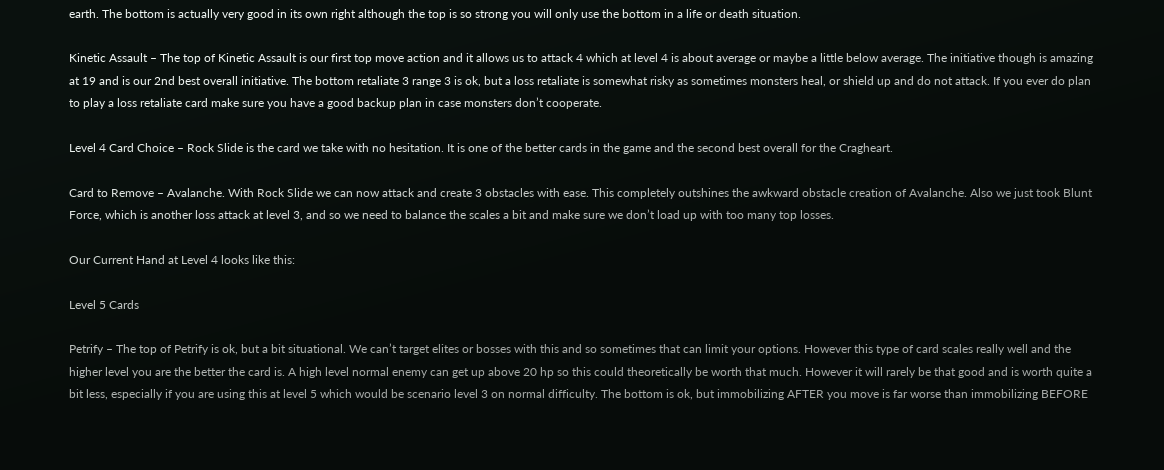earth. The bottom is actually very good in its own right although the top is so strong you will only use the bottom in a life or death situation.

Kinetic Assault – The top of Kinetic Assault is our first top move action and it allows us to attack 4 which at level 4 is about average or maybe a little below average. The initiative though is amazing at 19 and is our 2nd best overall initiative. The bottom retaliate 3 range 3 is ok, but a loss retaliate is somewhat risky as sometimes monsters heal, or shield up and do not attack. If you ever do plan to play a loss retaliate card make sure you have a good backup plan in case monsters don’t cooperate.

Level 4 Card Choice – Rock Slide is the card we take with no hesitation. It is one of the better cards in the game and the second best overall for the Cragheart.

Card to Remove – Avalanche. With Rock Slide we can now attack and create 3 obstacles with ease. This completely outshines the awkward obstacle creation of Avalanche. Also we just took Blunt Force, which is another loss attack at level 3, and so we need to balance the scales a bit and make sure we don’t load up with too many top losses.

Our Current Hand at Level 4 looks like this:

Level 5 Cards

Petrify – The top of Petrify is ok, but a bit situational. We can’t target elites or bosses with this and so sometimes that can limit your options. However this type of card scales really well and the higher level you are the better the card is. A high level normal enemy can get up above 20 hp so this could theoretically be worth that much. However it will rarely be that good and is worth quite a bit less, especially if you are using this at level 5 which would be scenario level 3 on normal difficulty. The bottom is ok, but immobilizing AFTER you move is far worse than immobilizing BEFORE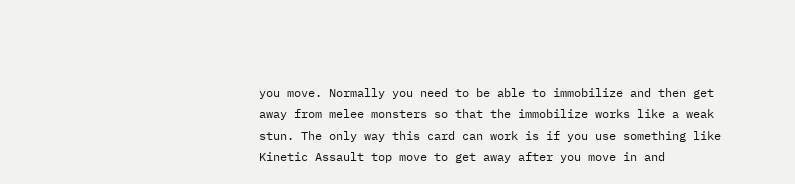you move. Normally you need to be able to immobilize and then get away from melee monsters so that the immobilize works like a weak stun. The only way this card can work is if you use something like Kinetic Assault top move to get away after you move in and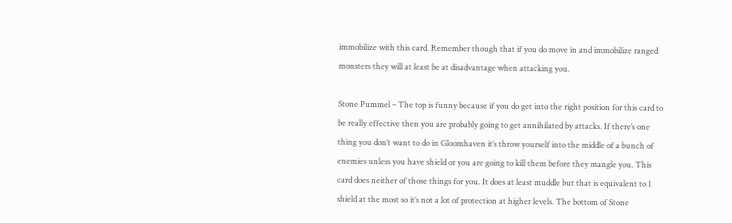immobilize with this card. Remember though that if you do move in and immobilize ranged monsters they will at least be at disadvantage when attacking you.

Stone Pummel – The top is funny because if you do get into the right position for this card to be really effective then you are probably going to get annihilated by attacks. If there’s one thing you don’t want to do in Gloomhaven it’s throw yourself into the middle of a bunch of enemies unless you have shield or you are going to kill them before they mangle you. This card does neither of those things for you. It does at least muddle but that is equivalent to 1 shield at the most so it’s not a lot of protection at higher levels. The bottom of Stone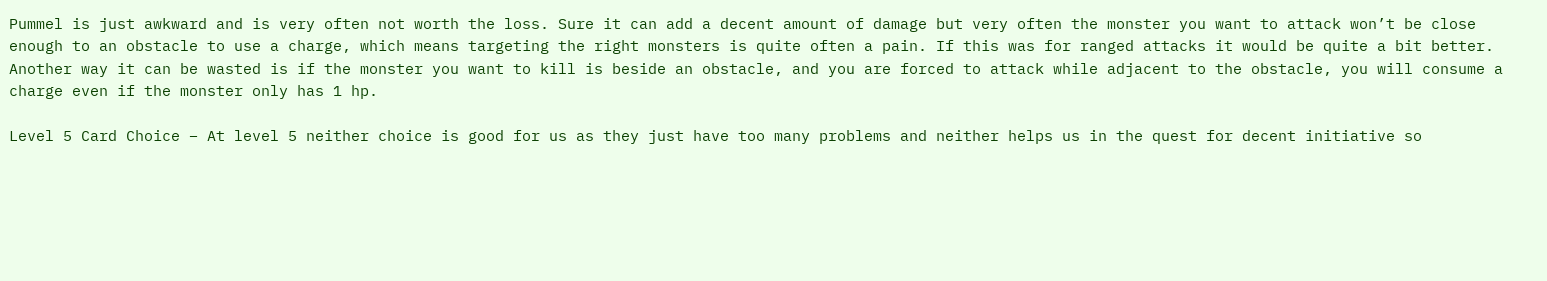Pummel is just awkward and is very often not worth the loss. Sure it can add a decent amount of damage but very often the monster you want to attack won’t be close enough to an obstacle to use a charge, which means targeting the right monsters is quite often a pain. If this was for ranged attacks it would be quite a bit better. Another way it can be wasted is if the monster you want to kill is beside an obstacle, and you are forced to attack while adjacent to the obstacle, you will consume a charge even if the monster only has 1 hp.

Level 5 Card Choice – At level 5 neither choice is good for us as they just have too many problems and neither helps us in the quest for decent initiative so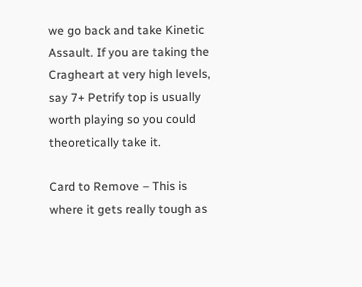we go back and take Kinetic Assault. If you are taking the Cragheart at very high levels, say 7+ Petrify top is usually worth playing so you could theoretically take it.

Card to Remove – This is where it gets really tough as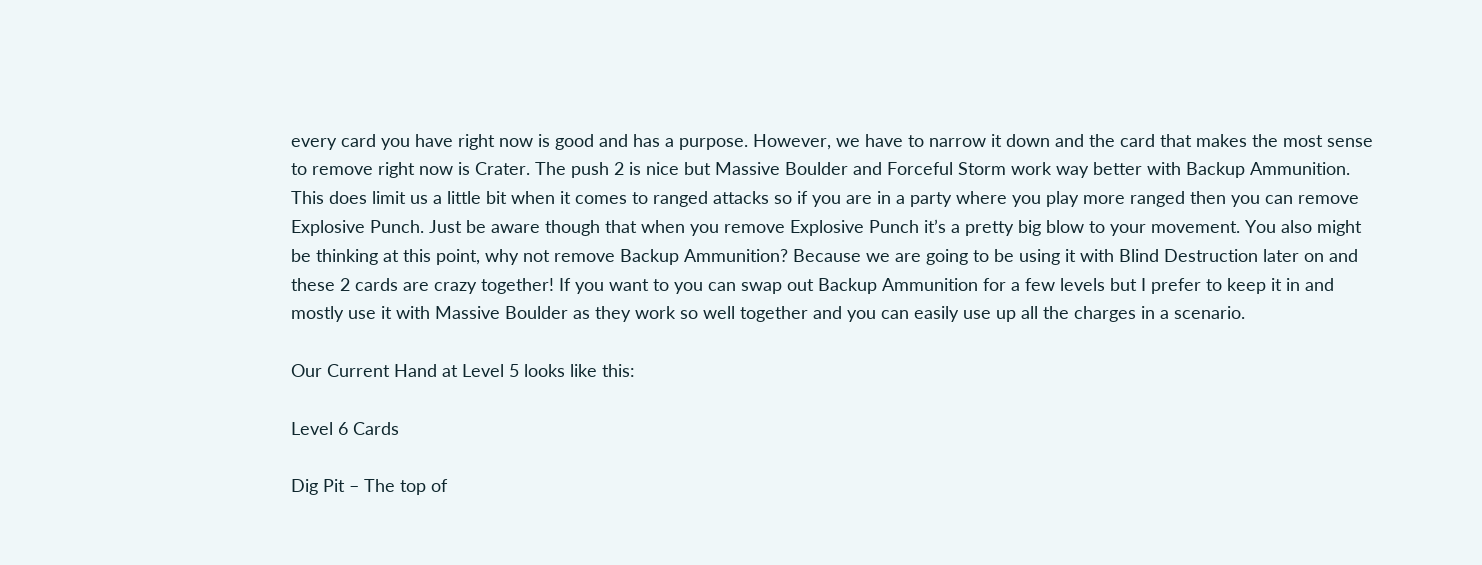every card you have right now is good and has a purpose. However, we have to narrow it down and the card that makes the most sense to remove right now is Crater. The push 2 is nice but Massive Boulder and Forceful Storm work way better with Backup Ammunition. This does limit us a little bit when it comes to ranged attacks so if you are in a party where you play more ranged then you can remove Explosive Punch. Just be aware though that when you remove Explosive Punch it’s a pretty big blow to your movement. You also might be thinking at this point, why not remove Backup Ammunition? Because we are going to be using it with Blind Destruction later on and these 2 cards are crazy together! If you want to you can swap out Backup Ammunition for a few levels but I prefer to keep it in and mostly use it with Massive Boulder as they work so well together and you can easily use up all the charges in a scenario.

Our Current Hand at Level 5 looks like this:

Level 6 Cards

Dig Pit – The top of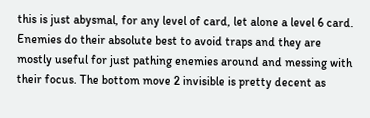this is just abysmal, for any level of card, let alone a level 6 card. Enemies do their absolute best to avoid traps and they are mostly useful for just pathing enemies around and messing with their focus. The bottom move 2 invisible is pretty decent as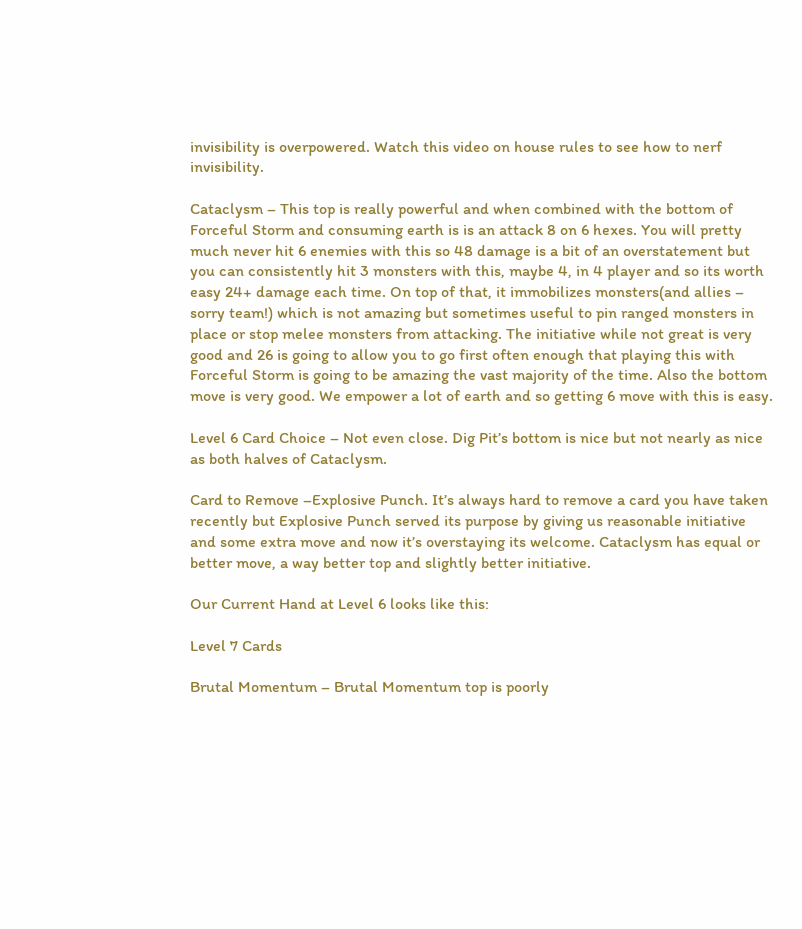invisibility is overpowered. Watch this video on house rules to see how to nerf invisibility.

Cataclysm – This top is really powerful and when combined with the bottom of Forceful Storm and consuming earth is is an attack 8 on 6 hexes. You will pretty much never hit 6 enemies with this so 48 damage is a bit of an overstatement but you can consistently hit 3 monsters with this, maybe 4, in 4 player and so its worth easy 24+ damage each time. On top of that, it immobilizes monsters(and allies – sorry team!) which is not amazing but sometimes useful to pin ranged monsters in place or stop melee monsters from attacking. The initiative while not great is very good and 26 is going to allow you to go first often enough that playing this with Forceful Storm is going to be amazing the vast majority of the time. Also the bottom move is very good. We empower a lot of earth and so getting 6 move with this is easy.

Level 6 Card Choice – Not even close. Dig Pit’s bottom is nice but not nearly as nice as both halves of Cataclysm.

Card to Remove –Explosive Punch. It’s always hard to remove a card you have taken recently but Explosive Punch served its purpose by giving us reasonable initiative and some extra move and now it’s overstaying its welcome. Cataclysm has equal or better move, a way better top and slightly better initiative.

Our Current Hand at Level 6 looks like this:

Level 7 Cards

Brutal Momentum – Brutal Momentum top is poorly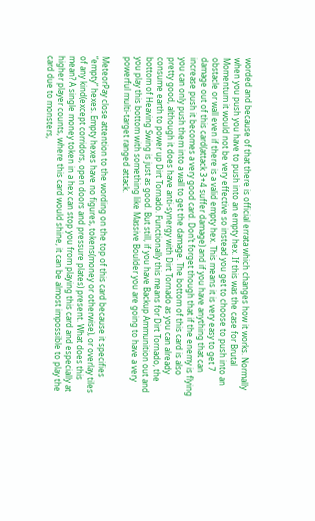worded and because of that there is official errata which changes how it works. Normally when you push you have to push into an empty hex. If this was the case for Brutal Momentum it would not be very effective so instead you get to choose to push into an obstacle or wall even if there is a valid empty hex. This means it is very easy to get 7 damage out of this card(attack 3+4 suffer damage) and if you have anything that can increase push it becomes a very good card. Don’t forget though that if the enemy is flying you can only push them into a wall to get the damage. The bottom of this card is also pretty good, although it does have anti-synergy with Dirt Tornado as you can already consume earth to power up Dirt Tornado. Functionally this means for Dirt Tornado, the bottom of Heaving Swing is just as good. But still, if you have Backup Ammunition out and you play this bottom with something like Massive Boulder you are going to have a very powerful multi-target ranged attack.

MeteorPay close attention to the wording on the top of this card because it specifies “empty” hexes. Empty hexes have no figures, tokens(money or otherwise), or overlay tiles of any kind(except corridors, open doors and pressure plates) present. What does this mean? A single money token in a hex can stop you from playing this card and especially at higher player counts, where this card would shine, it can be almost impossible to play the card due to monsters,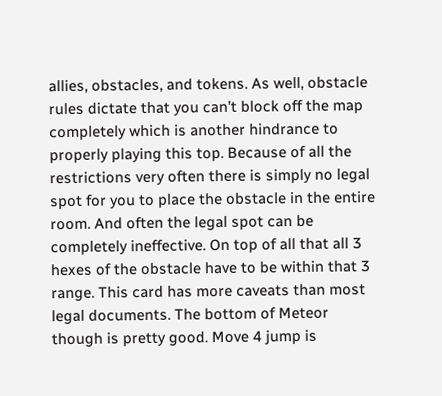allies, obstacles, and tokens. As well, obstacle rules dictate that you can’t block off the map completely which is another hindrance to properly playing this top. Because of all the restrictions very often there is simply no legal spot for you to place the obstacle in the entire room. And often the legal spot can be completely ineffective. On top of all that all 3 hexes of the obstacle have to be within that 3 range. This card has more caveats than most legal documents. The bottom of Meteor though is pretty good. Move 4 jump is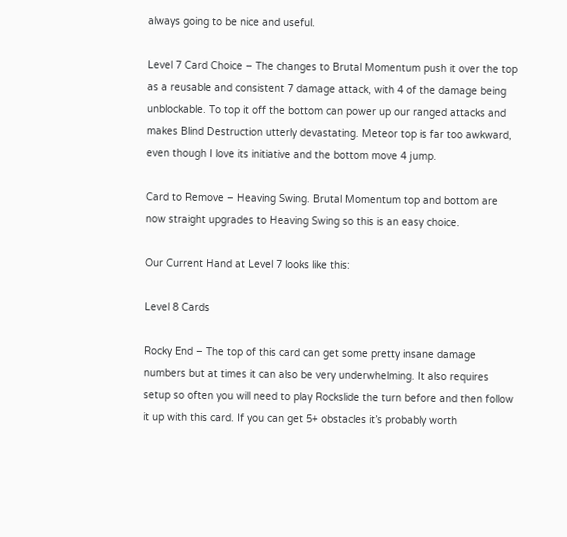always going to be nice and useful.

Level 7 Card Choice – The changes to Brutal Momentum push it over the top as a reusable and consistent 7 damage attack, with 4 of the damage being unblockable. To top it off the bottom can power up our ranged attacks and makes Blind Destruction utterly devastating. Meteor top is far too awkward, even though I love its initiative and the bottom move 4 jump.

Card to Remove – Heaving Swing. Brutal Momentum top and bottom are now straight upgrades to Heaving Swing so this is an easy choice.

Our Current Hand at Level 7 looks like this:

Level 8 Cards

Rocky End – The top of this card can get some pretty insane damage numbers but at times it can also be very underwhelming. It also requires setup so often you will need to play Rockslide the turn before and then follow it up with this card. If you can get 5+ obstacles it’s probably worth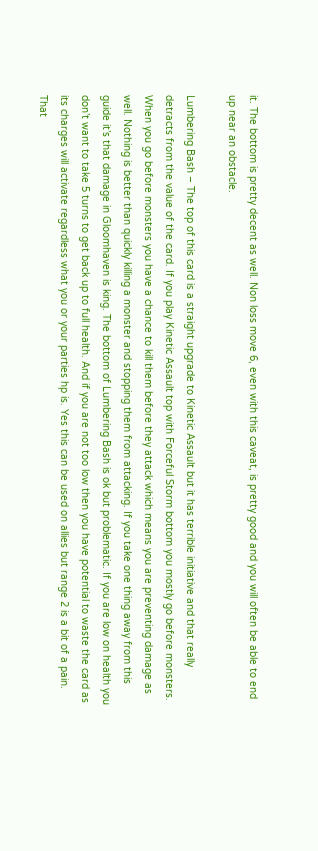it. The bottom is pretty decent as well. Non loss move 6, even with this caveat, is pretty good and you will often be able to end up near an obstacle.

Lumbering Bash – The top of this card is a straight upgrade to Kinetic Assault but it has terrible initiative and that really detracts from the value of the card. If you play Kinetic Assault top with Forceful Storm bottom you mostly go before monsters. When you go before monsters you have a chance to kill them before they attack which means you are preventing damage as well. Nothing is better than quickly killing a monster and stopping them from attacking. If you take one thing away from this guide it’s that damage in Gloomhaven is king. The bottom of Lumbering Bash is ok but problematic. If you are low on health you don’t want to take 5 turns to get back up to full health. And if you are not too low then you have potential to waste the card as its charges will activate regardless what you or your parties hp is. Yes this can be used on allies but range 2 is a bit of a pain. That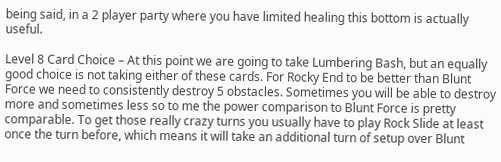being said, in a 2 player party where you have limited healing this bottom is actually useful.

Level 8 Card Choice – At this point we are going to take Lumbering Bash, but an equally good choice is not taking either of these cards. For Rocky End to be better than Blunt Force we need to consistently destroy 5 obstacles. Sometimes you will be able to destroy more and sometimes less so to me the power comparison to Blunt Force is pretty comparable. To get those really crazy turns you usually have to play Rock Slide at least once the turn before, which means it will take an additional turn of setup over Blunt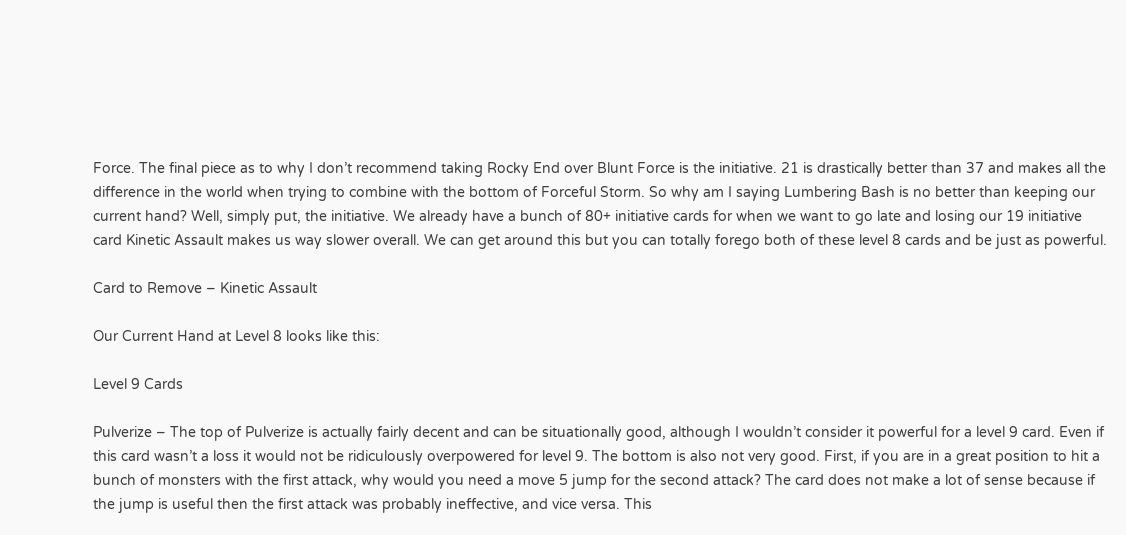Force. The final piece as to why I don’t recommend taking Rocky End over Blunt Force is the initiative. 21 is drastically better than 37 and makes all the difference in the world when trying to combine with the bottom of Forceful Storm. So why am I saying Lumbering Bash is no better than keeping our current hand? Well, simply put, the initiative. We already have a bunch of 80+ initiative cards for when we want to go late and losing our 19 initiative card Kinetic Assault makes us way slower overall. We can get around this but you can totally forego both of these level 8 cards and be just as powerful.

Card to Remove – Kinetic Assault

Our Current Hand at Level 8 looks like this:

Level 9 Cards

Pulverize – The top of Pulverize is actually fairly decent and can be situationally good, although I wouldn’t consider it powerful for a level 9 card. Even if this card wasn’t a loss it would not be ridiculously overpowered for level 9. The bottom is also not very good. First, if you are in a great position to hit a bunch of monsters with the first attack, why would you need a move 5 jump for the second attack? The card does not make a lot of sense because if the jump is useful then the first attack was probably ineffective, and vice versa. This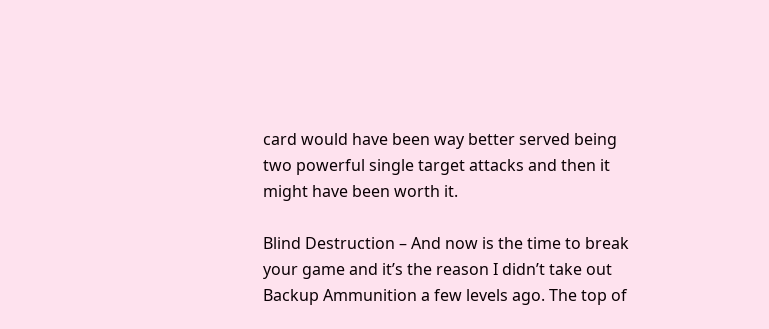card would have been way better served being two powerful single target attacks and then it might have been worth it.

Blind Destruction – And now is the time to break your game and it’s the reason I didn’t take out Backup Ammunition a few levels ago. The top of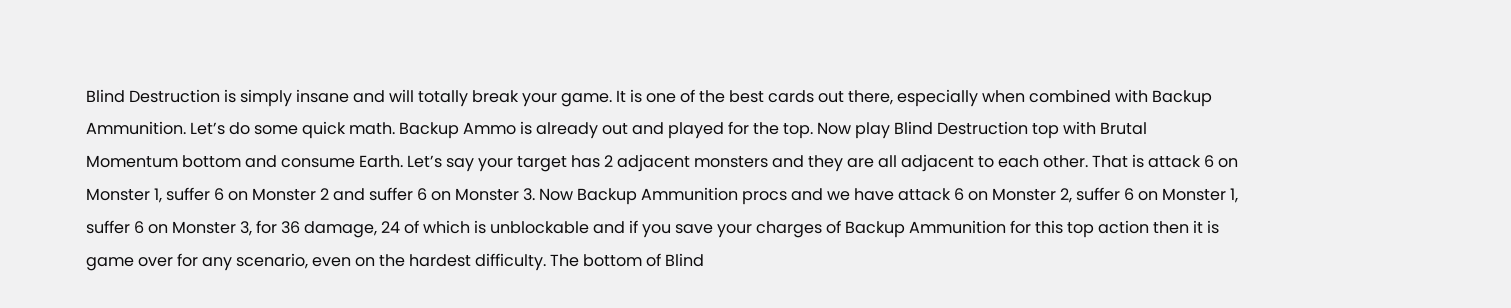Blind Destruction is simply insane and will totally break your game. It is one of the best cards out there, especially when combined with Backup Ammunition. Let’s do some quick math. Backup Ammo is already out and played for the top. Now play Blind Destruction top with Brutal Momentum bottom and consume Earth. Let’s say your target has 2 adjacent monsters and they are all adjacent to each other. That is attack 6 on Monster 1, suffer 6 on Monster 2 and suffer 6 on Monster 3. Now Backup Ammunition procs and we have attack 6 on Monster 2, suffer 6 on Monster 1, suffer 6 on Monster 3, for 36 damage, 24 of which is unblockable and if you save your charges of Backup Ammunition for this top action then it is game over for any scenario, even on the hardest difficulty. The bottom of Blind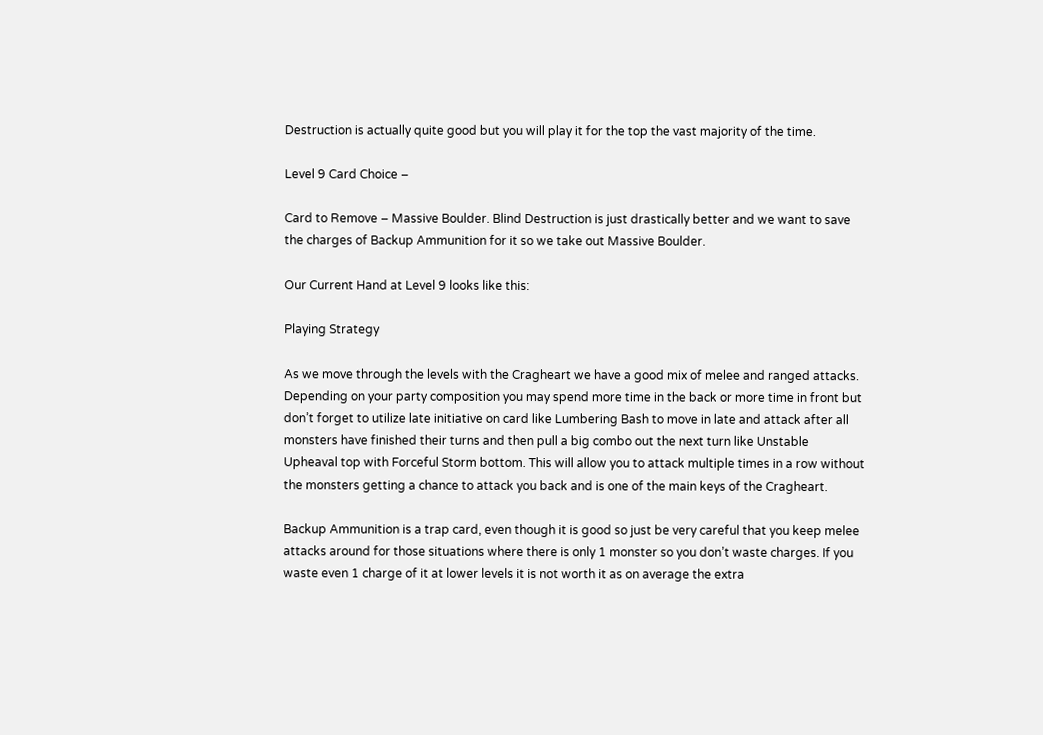Destruction is actually quite good but you will play it for the top the vast majority of the time.

Level 9 Card Choice –

Card to Remove – Massive Boulder. Blind Destruction is just drastically better and we want to save the charges of Backup Ammunition for it so we take out Massive Boulder.

Our Current Hand at Level 9 looks like this:

Playing Strategy

As we move through the levels with the Cragheart we have a good mix of melee and ranged attacks. Depending on your party composition you may spend more time in the back or more time in front but don’t forget to utilize late initiative on card like Lumbering Bash to move in late and attack after all monsters have finished their turns and then pull a big combo out the next turn like Unstable Upheaval top with Forceful Storm bottom. This will allow you to attack multiple times in a row without the monsters getting a chance to attack you back and is one of the main keys of the Cragheart.

Backup Ammunition is a trap card, even though it is good so just be very careful that you keep melee attacks around for those situations where there is only 1 monster so you don’t waste charges. If you waste even 1 charge of it at lower levels it is not worth it as on average the extra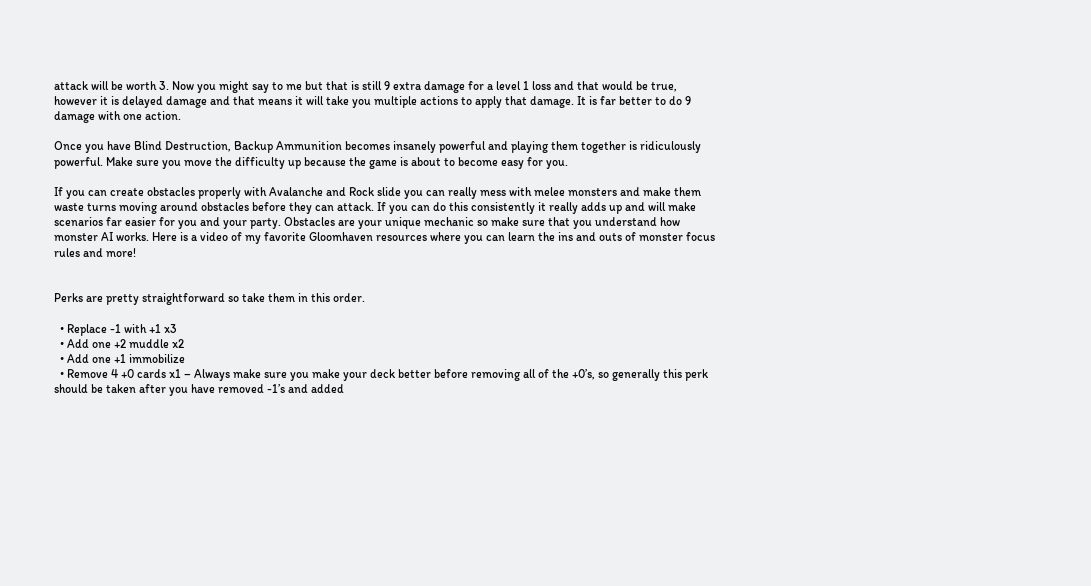attack will be worth 3. Now you might say to me but that is still 9 extra damage for a level 1 loss and that would be true, however it is delayed damage and that means it will take you multiple actions to apply that damage. It is far better to do 9 damage with one action.

Once you have Blind Destruction, Backup Ammunition becomes insanely powerful and playing them together is ridiculously powerful. Make sure you move the difficulty up because the game is about to become easy for you.

If you can create obstacles properly with Avalanche and Rock slide you can really mess with melee monsters and make them waste turns moving around obstacles before they can attack. If you can do this consistently it really adds up and will make scenarios far easier for you and your party. Obstacles are your unique mechanic so make sure that you understand how monster AI works. Here is a video of my favorite Gloomhaven resources where you can learn the ins and outs of monster focus rules and more!


Perks are pretty straightforward so take them in this order.

  • Replace -1 with +1 x3
  • Add one +2 muddle x2
  • Add one +1 immobilize
  • Remove 4 +0 cards x1 – Always make sure you make your deck better before removing all of the +0’s, so generally this perk should be taken after you have removed -1’s and added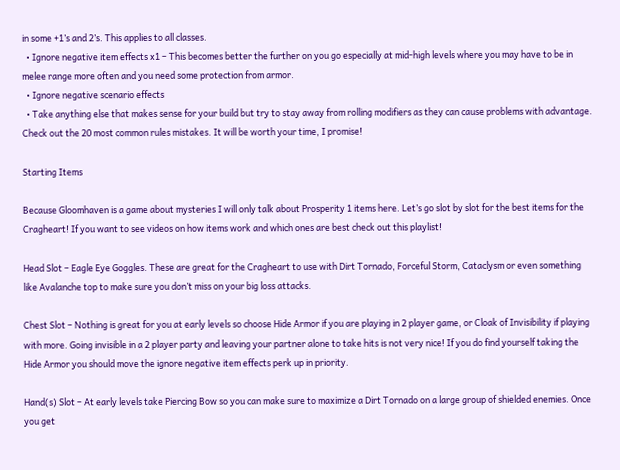in some +1’s and 2’s. This applies to all classes.
  • Ignore negative item effects x1 – This becomes better the further on you go especially at mid-high levels where you may have to be in melee range more often and you need some protection from armor.
  • Ignore negative scenario effects
  • Take anything else that makes sense for your build but try to stay away from rolling modifiers as they can cause problems with advantage. Check out the 20 most common rules mistakes. It will be worth your time, I promise!

Starting Items

Because Gloomhaven is a game about mysteries I will only talk about Prosperity 1 items here. Let’s go slot by slot for the best items for the Cragheart! If you want to see videos on how items work and which ones are best check out this playlist!

Head Slot – Eagle Eye Goggles. These are great for the Cragheart to use with Dirt Tornado, Forceful Storm, Cataclysm or even something like Avalanche top to make sure you don’t miss on your big loss attacks.

Chest Slot – Nothing is great for you at early levels so choose Hide Armor if you are playing in 2 player game, or Cloak of Invisibility if playing with more. Going invisible in a 2 player party and leaving your partner alone to take hits is not very nice! If you do find yourself taking the Hide Armor you should move the ignore negative item effects perk up in priority.

Hand(s) Slot – At early levels take Piercing Bow so you can make sure to maximize a Dirt Tornado on a large group of shielded enemies. Once you get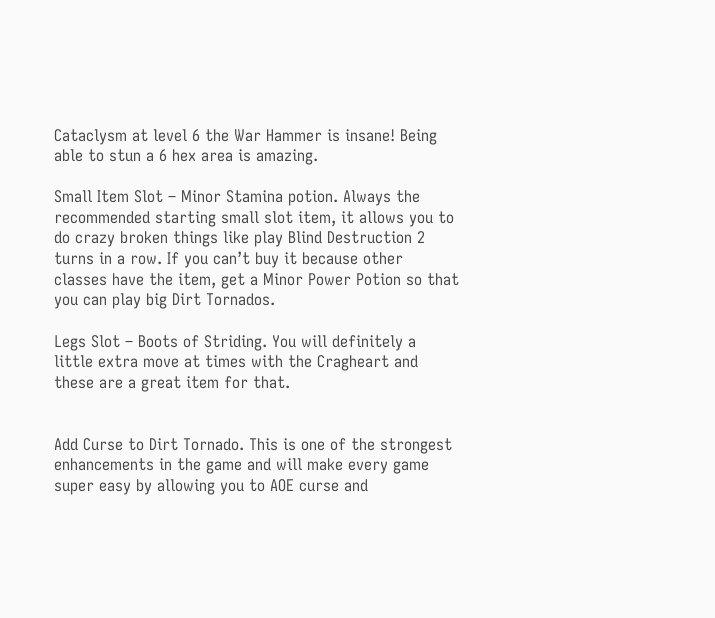Cataclysm at level 6 the War Hammer is insane! Being able to stun a 6 hex area is amazing.

Small Item Slot – Minor Stamina potion. Always the recommended starting small slot item, it allows you to do crazy broken things like play Blind Destruction 2 turns in a row. If you can’t buy it because other classes have the item, get a Minor Power Potion so that you can play big Dirt Tornados.

Legs Slot – Boots of Striding. You will definitely a little extra move at times with the Cragheart and these are a great item for that.


Add Curse to Dirt Tornado. This is one of the strongest enhancements in the game and will make every game super easy by allowing you to AOE curse and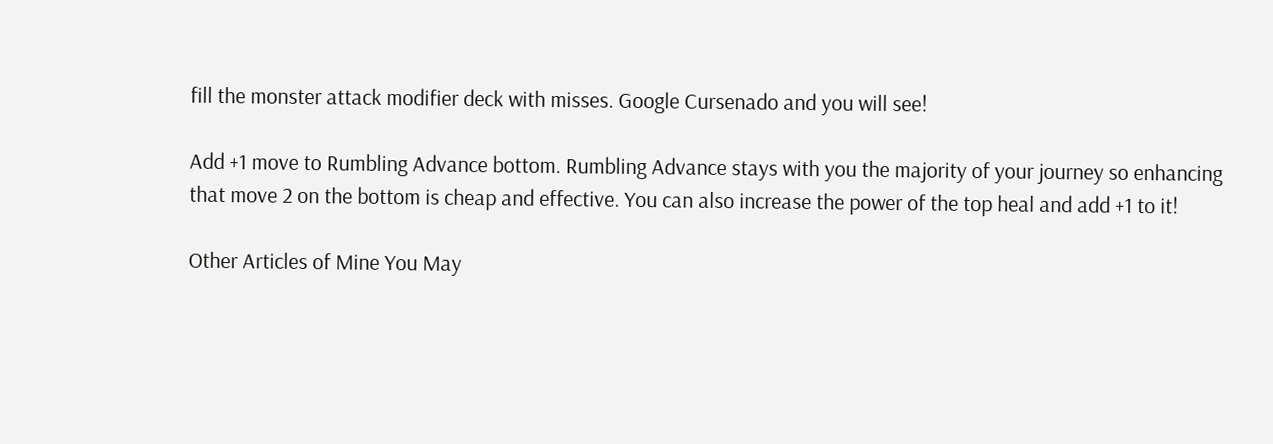fill the monster attack modifier deck with misses. Google Cursenado and you will see!

Add +1 move to Rumbling Advance bottom. Rumbling Advance stays with you the majority of your journey so enhancing that move 2 on the bottom is cheap and effective. You can also increase the power of the top heal and add +1 to it!

Other Articles of Mine You May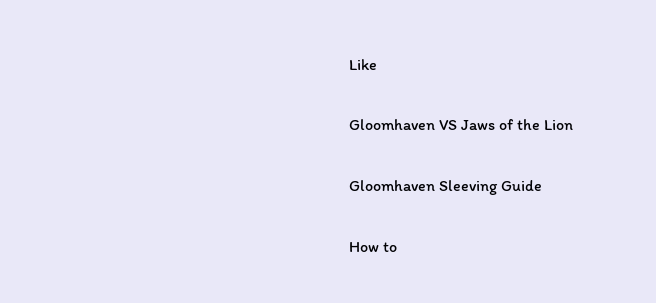Like

Gloomhaven VS Jaws of the Lion

Gloomhaven Sleeving Guide

How to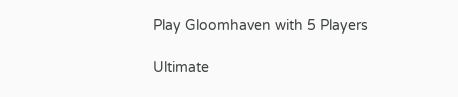Play Gloomhaven with 5 Players

Ultimate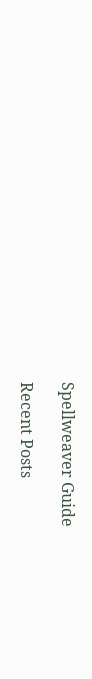Spellweaver Guide

Recent Posts